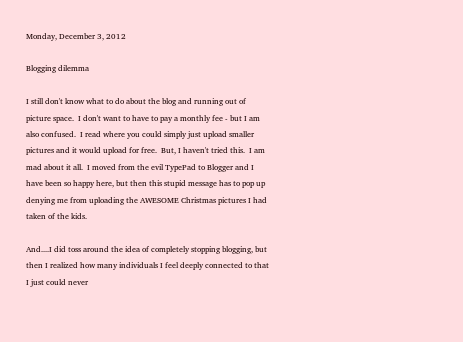Monday, December 3, 2012

Blogging dilemma

I still don't know what to do about the blog and running out of picture space.  I don't want to have to pay a monthly fee - but I am also confused.  I read where you could simply just upload smaller pictures and it would upload for free.  But, I haven't tried this.  I am mad about it all.  I moved from the evil TypePad to Blogger and I have been so happy here, but then this stupid message has to pop up denying me from uploading the AWESOME Christmas pictures I had taken of the kids.

And....I did toss around the idea of completely stopping blogging, but then I realized how many individuals I feel deeply connected to that I just could never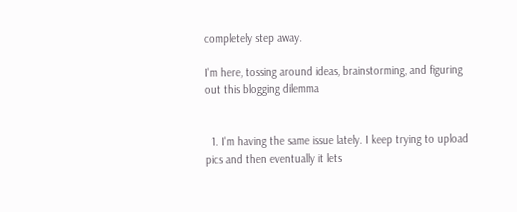completely step away.

I'm here, tossing around ideas, brainstorming, and figuring out this blogging dilemma


  1. I'm having the same issue lately. I keep trying to upload pics and then eventually it lets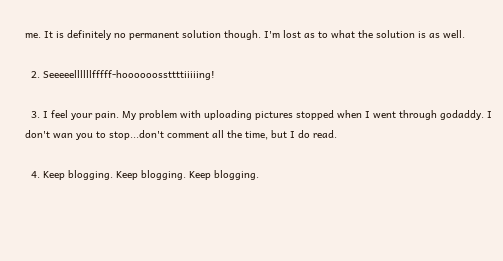me. It is definitely no permanent solution though. I'm lost as to what the solution is as well.

  2. Seeeeellllllfffff-hoooooossttttiiiiing!

  3. I feel your pain. My problem with uploading pictures stopped when I went through godaddy. I don't wan you to stop...don't comment all the time, but I do read.

  4. Keep blogging. Keep blogging. Keep blogging.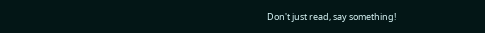Don't just read, say something!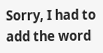Sorry, I had to add the word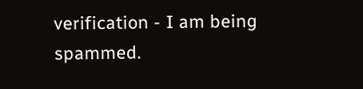verification - I am being spammed.